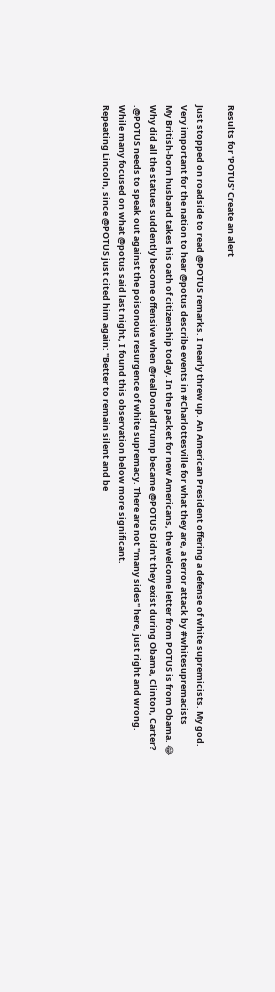Results for 'POTUS' Create an alert

Just stopped on roadside to read @POTUS remarks. I nearly threw up. An American President offering a defense of white supremicists. My god.
Very important for the nation to hear @potus describe events in #Charlottesville for what they are, a terror attack by #whitesupremacists
My British-born husband takes his oath of citizenship today. In the packet for new Americans, the welcome letter from POTUS is from Obama. 😂
Why did all the statues suddently become offensive when @realDonaldTrump became @POTUS Didn't they exist during Obama, Clinton, Carter?
.@POTUS needs to speak out against the poisonous resurgence of white supremacy. There are not "many sides" here, just right and wrong.
While many focused on what @potus said last night, I found this observation below more significant.
Repeating Lincoln, since @POTUS just cited him again: "Better to remain silent and be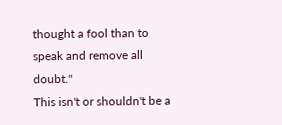thought a fool than to speak and remove all doubt."
This isn't or shouldn't be a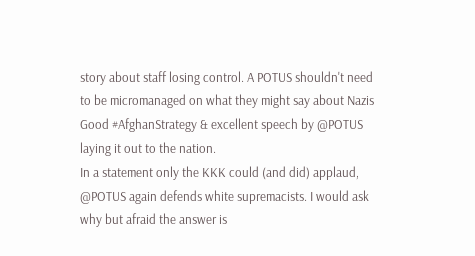story about staff losing control. A POTUS shouldn't need to be micromanaged on what they might say about Nazis
Good #AfghanStrategy & excellent speech by @POTUS laying it out to the nation.
In a statement only the KKK could (and did) applaud, @POTUS again defends white supremacists. I would ask why but afraid the answer is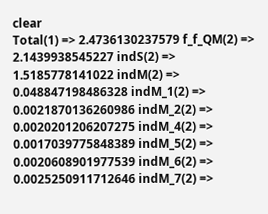clear
Total(1) => 2.4736130237579 f_f_QM(2) => 2.1439938545227 indS(2) => 1.5185778141022 indM(2) => 0.048847198486328 indM_1(2) => 0.0021870136260986 indM_2(2) => 0.0020201206207275 indM_4(2) => 0.0017039775848389 indM_5(2) => 0.0020608901977539 indM_6(2) => 0.0025250911712646 indM_7(2) =>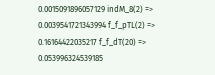0.0015091896057129 indM_8(2) => 0.0039541721343994 f_f_pTL(2) => 0.16164422035217 f_f_dT(20) => 0.053996324539185